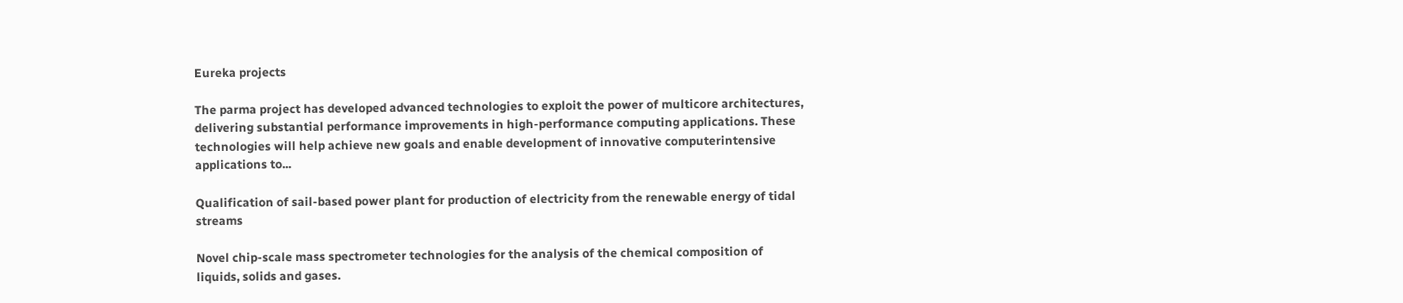Eureka projects

The parma project has developed advanced technologies to exploit the power of multicore architectures, delivering substantial performance improvements in high-performance computing applications. These technologies will help achieve new goals and enable development of innovative computerintensive applications to...

Qualification of sail-based power plant for production of electricity from the renewable energy of tidal streams

Novel chip-scale mass spectrometer technologies for the analysis of the chemical composition of liquids, solids and gases.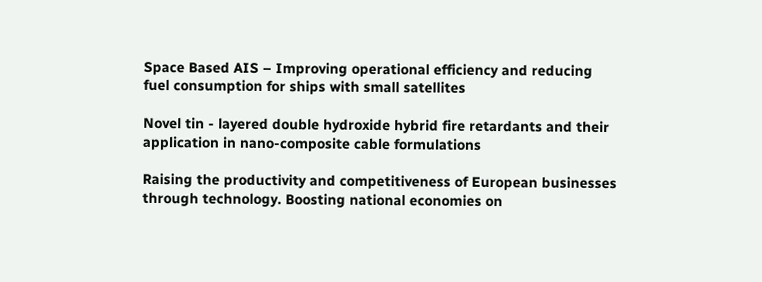Space Based AIS – Improving operational efficiency and reducing fuel consumption for ships with small satellites

Novel tin - layered double hydroxide hybrid fire retardants and their application in nano-composite cable formulations

Raising the productivity and competitiveness of European businesses through technology. Boosting national economies on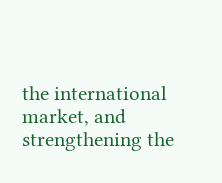the international market, and strengthening the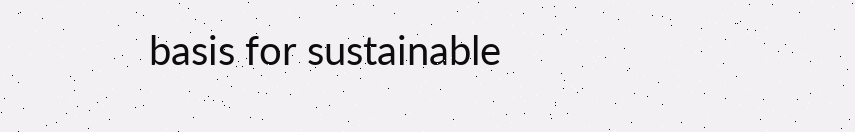basis for sustainable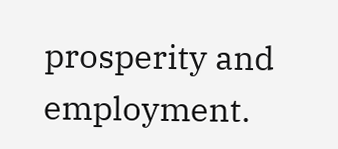prosperity and employment.